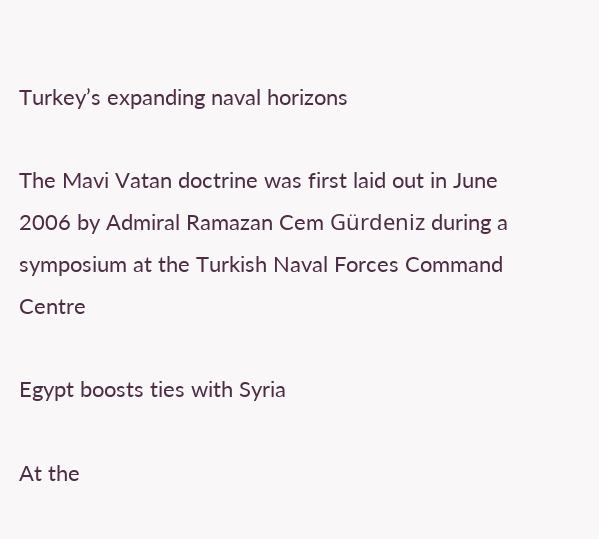Turkey’s expanding naval horizons

The Mavi Vatan doctrine was first laid out in June 2006 by Admiral Ramazan Cem Gürdeniz during a symposium at the Turkish Naval Forces Command Centre

Egypt boosts ties with Syria

At the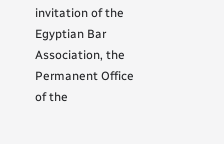invitation of the Egyptian Bar Association, the Permanent Office of the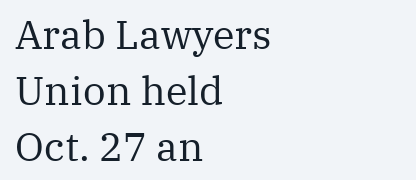Arab Lawyers Union held Oct. 27 an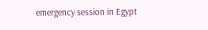emergency session in Egypt